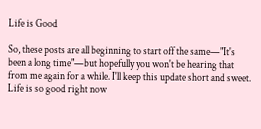Life is Good

So, these posts are all beginning to start off the same—"It's been a long time"—but hopefully you won't be hearing that from me again for a while. I'll keep this update short and sweet.  Life is so good right now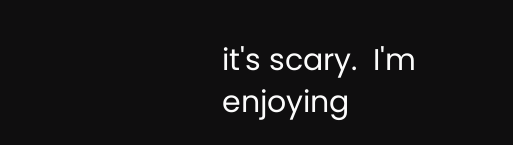it's scary.  I'm enjoying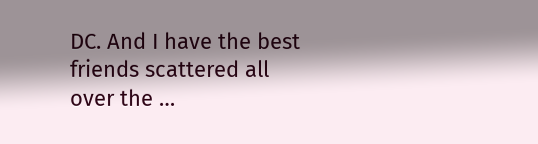DC. And I have the best friends scattered all over the …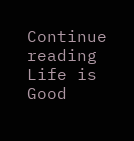Continue reading Life is Good